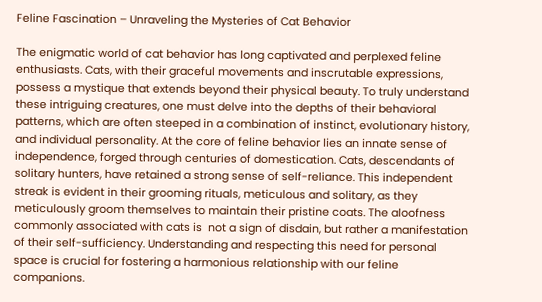Feline Fascination – Unraveling the Mysteries of Cat Behavior

The enigmatic world of cat behavior has long captivated and perplexed feline enthusiasts. Cats, with their graceful movements and inscrutable expressions, possess a mystique that extends beyond their physical beauty. To truly understand these intriguing creatures, one must delve into the depths of their behavioral patterns, which are often steeped in a combination of instinct, evolutionary history, and individual personality. At the core of feline behavior lies an innate sense of independence, forged through centuries of domestication. Cats, descendants of solitary hunters, have retained a strong sense of self-reliance. This independent streak is evident in their grooming rituals, meticulous and solitary, as they meticulously groom themselves to maintain their pristine coats. The aloofness commonly associated with cats is  not a sign of disdain, but rather a manifestation of their self-sufficiency. Understanding and respecting this need for personal space is crucial for fostering a harmonious relationship with our feline companions.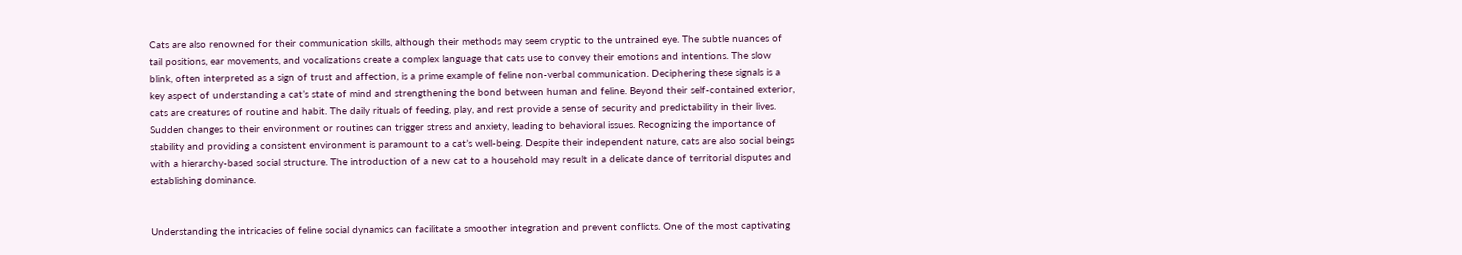Cats are also renowned for their communication skills, although their methods may seem cryptic to the untrained eye. The subtle nuances of tail positions, ear movements, and vocalizations create a complex language that cats use to convey their emotions and intentions. The slow blink, often interpreted as a sign of trust and affection, is a prime example of feline non-verbal communication. Deciphering these signals is a key aspect of understanding a cat’s state of mind and strengthening the bond between human and feline. Beyond their self-contained exterior, cats are creatures of routine and habit. The daily rituals of feeding, play, and rest provide a sense of security and predictability in their lives. Sudden changes to their environment or routines can trigger stress and anxiety, leading to behavioral issues. Recognizing the importance of stability and providing a consistent environment is paramount to a cat’s well-being. Despite their independent nature, cats are also social beings with a hierarchy-based social structure. The introduction of a new cat to a household may result in a delicate dance of territorial disputes and establishing dominance.


Understanding the intricacies of feline social dynamics can facilitate a smoother integration and prevent conflicts. One of the most captivating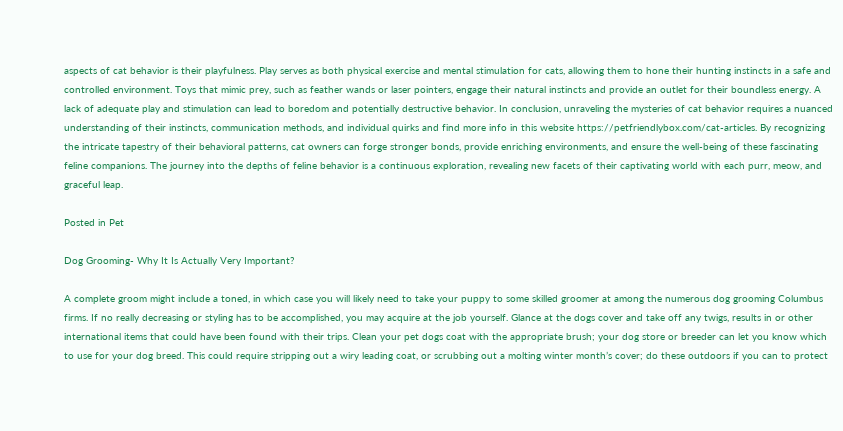aspects of cat behavior is their playfulness. Play serves as both physical exercise and mental stimulation for cats, allowing them to hone their hunting instincts in a safe and controlled environment. Toys that mimic prey, such as feather wands or laser pointers, engage their natural instincts and provide an outlet for their boundless energy. A lack of adequate play and stimulation can lead to boredom and potentially destructive behavior. In conclusion, unraveling the mysteries of cat behavior requires a nuanced understanding of their instincts, communication methods, and individual quirks and find more info in this website https://petfriendlybox.com/cat-articles. By recognizing the intricate tapestry of their behavioral patterns, cat owners can forge stronger bonds, provide enriching environments, and ensure the well-being of these fascinating feline companions. The journey into the depths of feline behavior is a continuous exploration, revealing new facets of their captivating world with each purr, meow, and graceful leap.

Posted in Pet

Dog Grooming- Why It Is Actually Very Important?

A complete groom might include a toned, in which case you will likely need to take your puppy to some skilled groomer at among the numerous dog grooming Columbus firms. If no really decreasing or styling has to be accomplished, you may acquire at the job yourself. Glance at the dogs cover and take off any twigs, results in or other international items that could have been found with their trips. Clean your pet dogs coat with the appropriate brush; your dog store or breeder can let you know which to use for your dog breed. This could require stripping out a wiry leading coat, or scrubbing out a molting winter month’s cover; do these outdoors if you can to protect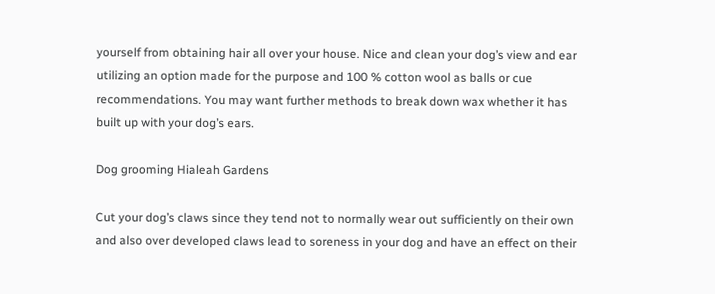yourself from obtaining hair all over your house. Nice and clean your dog’s view and ear utilizing an option made for the purpose and 100 % cotton wool as balls or cue recommendations. You may want further methods to break down wax whether it has built up with your dog’s ears.

Dog grooming Hialeah Gardens

Cut your dog’s claws since they tend not to normally wear out sufficiently on their own and also over developed claws lead to soreness in your dog and have an effect on their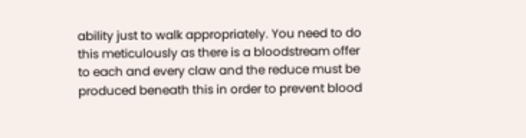ability just to walk appropriately. You need to do this meticulously as there is a bloodstream offer to each and every claw and the reduce must be produced beneath this in order to prevent blood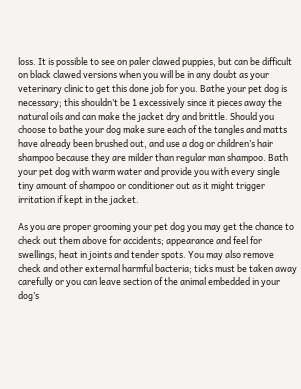loss. It is possible to see on paler clawed puppies, but can be difficult on black clawed versions when you will be in any doubt as your veterinary clinic to get this done job for you. Bathe your pet dog is necessary; this shouldn’t be 1 excessively since it pieces away the natural oils and can make the jacket dry and brittle. Should you choose to bathe your dog make sure each of the tangles and matts have already been brushed out, and use a dog or children’s hair shampoo because they are milder than regular man shampoo. Bath your pet dog with warm water and provide you with every single tiny amount of shampoo or conditioner out as it might trigger irritation if kept in the jacket.

As you are proper grooming your pet dog you may get the chance to check out them above for accidents; appearance and feel for swellings, heat in joints and tender spots. You may also remove check and other external harmful bacteria; ticks must be taken away carefully or you can leave section of the animal embedded in your dog’s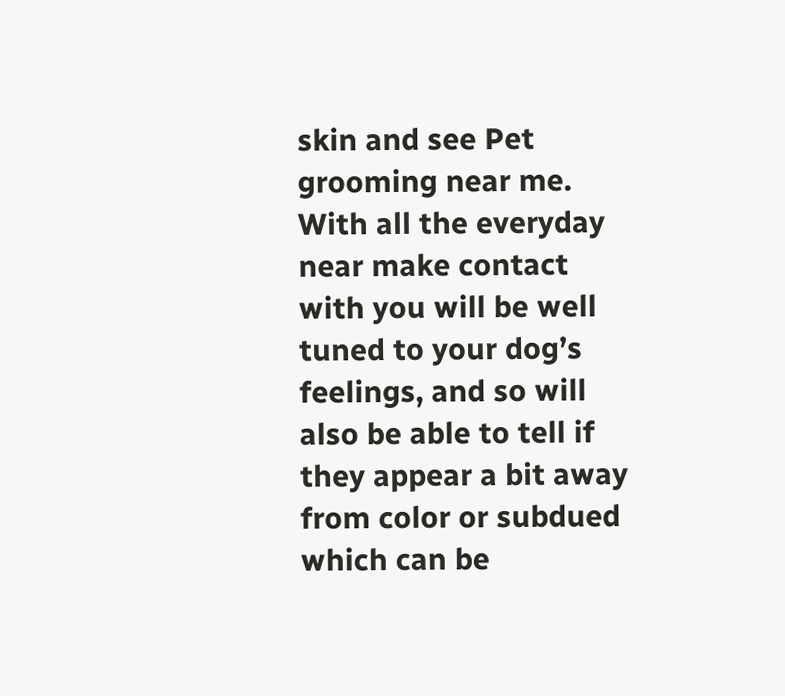skin and see Pet grooming near me. With all the everyday near make contact with you will be well tuned to your dog’s feelings, and so will also be able to tell if they appear a bit away from color or subdued which can be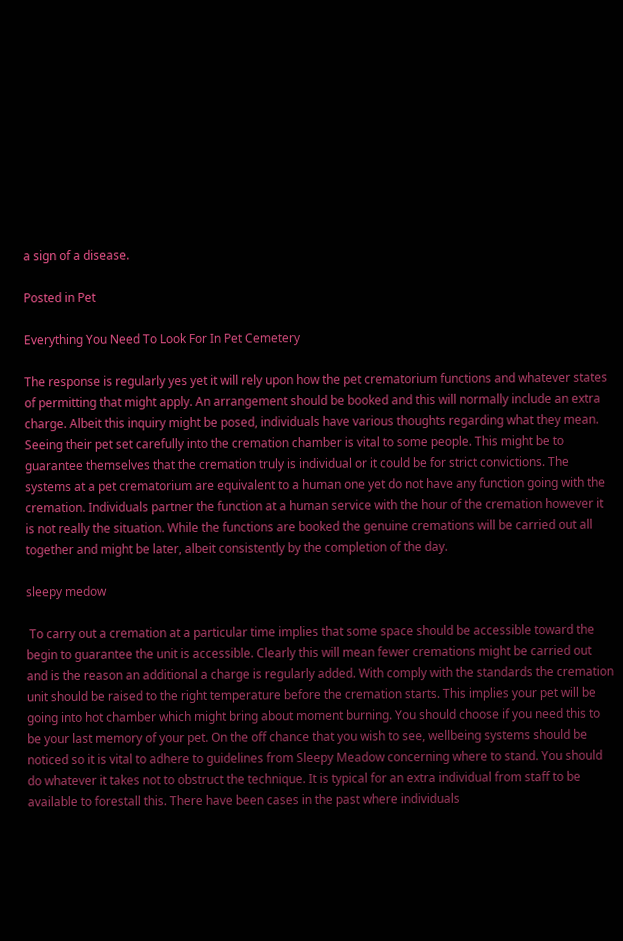a sign of a disease.

Posted in Pet

Everything You Need To Look For In Pet Cemetery

The response is regularly yes yet it will rely upon how the pet crematorium functions and whatever states of permitting that might apply. An arrangement should be booked and this will normally include an extra charge. Albeit this inquiry might be posed, individuals have various thoughts regarding what they mean. Seeing their pet set carefully into the cremation chamber is vital to some people. This might be to guarantee themselves that the cremation truly is individual or it could be for strict convictions. The systems at a pet crematorium are equivalent to a human one yet do not have any function going with the cremation. Individuals partner the function at a human service with the hour of the cremation however it is not really the situation. While the functions are booked the genuine cremations will be carried out all together and might be later, albeit consistently by the completion of the day.

sleepy medow

 To carry out a cremation at a particular time implies that some space should be accessible toward the begin to guarantee the unit is accessible. Clearly this will mean fewer cremations might be carried out and is the reason an additional a charge is regularly added. With comply with the standards the cremation unit should be raised to the right temperature before the cremation starts. This implies your pet will be going into hot chamber which might bring about moment burning. You should choose if you need this to be your last memory of your pet. On the off chance that you wish to see, wellbeing systems should be noticed so it is vital to adhere to guidelines from Sleepy Meadow concerning where to stand. You should do whatever it takes not to obstruct the technique. It is typical for an extra individual from staff to be available to forestall this. There have been cases in the past where individuals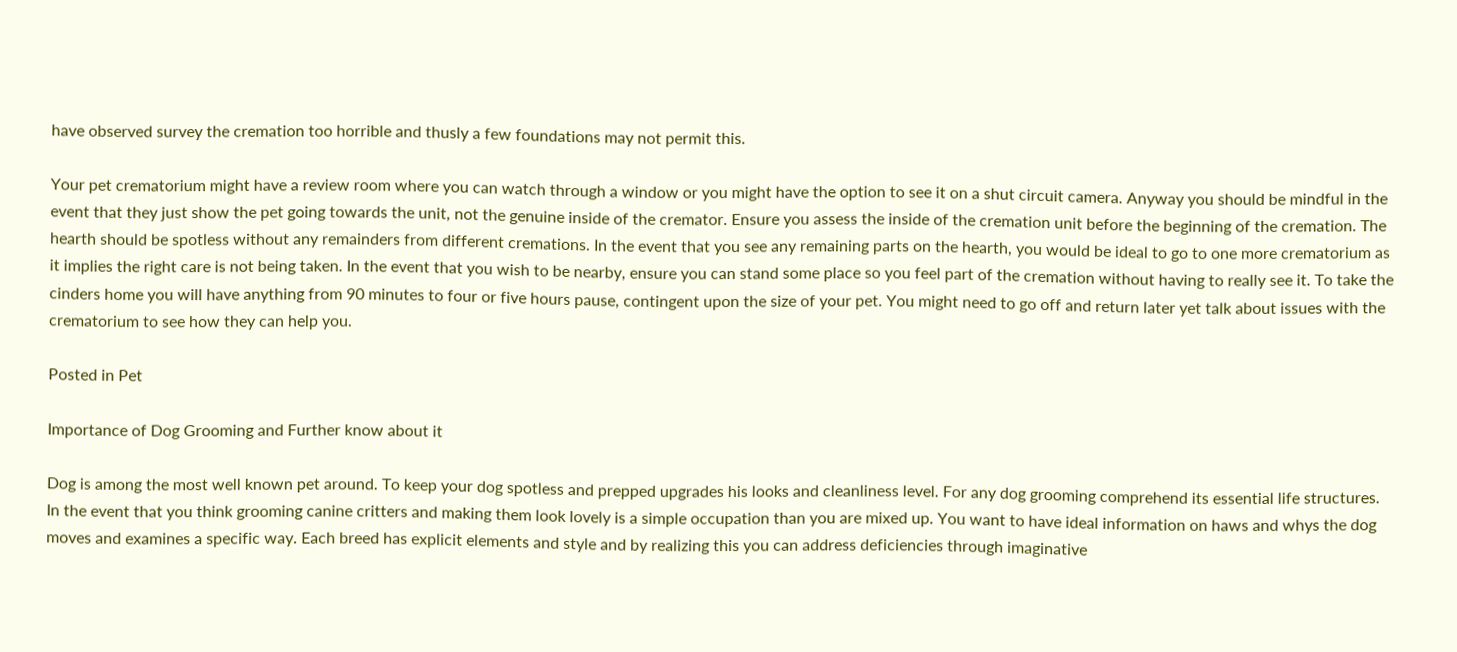have observed survey the cremation too horrible and thusly a few foundations may not permit this.

Your pet crematorium might have a review room where you can watch through a window or you might have the option to see it on a shut circuit camera. Anyway you should be mindful in the event that they just show the pet going towards the unit, not the genuine inside of the cremator. Ensure you assess the inside of the cremation unit before the beginning of the cremation. The hearth should be spotless without any remainders from different cremations. In the event that you see any remaining parts on the hearth, you would be ideal to go to one more crematorium as it implies the right care is not being taken. In the event that you wish to be nearby, ensure you can stand some place so you feel part of the cremation without having to really see it. To take the cinders home you will have anything from 90 minutes to four or five hours pause, contingent upon the size of your pet. You might need to go off and return later yet talk about issues with the crematorium to see how they can help you.

Posted in Pet

Importance of Dog Grooming and Further know about it

Dog is among the most well known pet around. To keep your dog spotless and prepped upgrades his looks and cleanliness level. For any dog grooming comprehend its essential life structures. In the event that you think grooming canine critters and making them look lovely is a simple occupation than you are mixed up. You want to have ideal information on haws and whys the dog moves and examines a specific way. Each breed has explicit elements and style and by realizing this you can address deficiencies through imaginative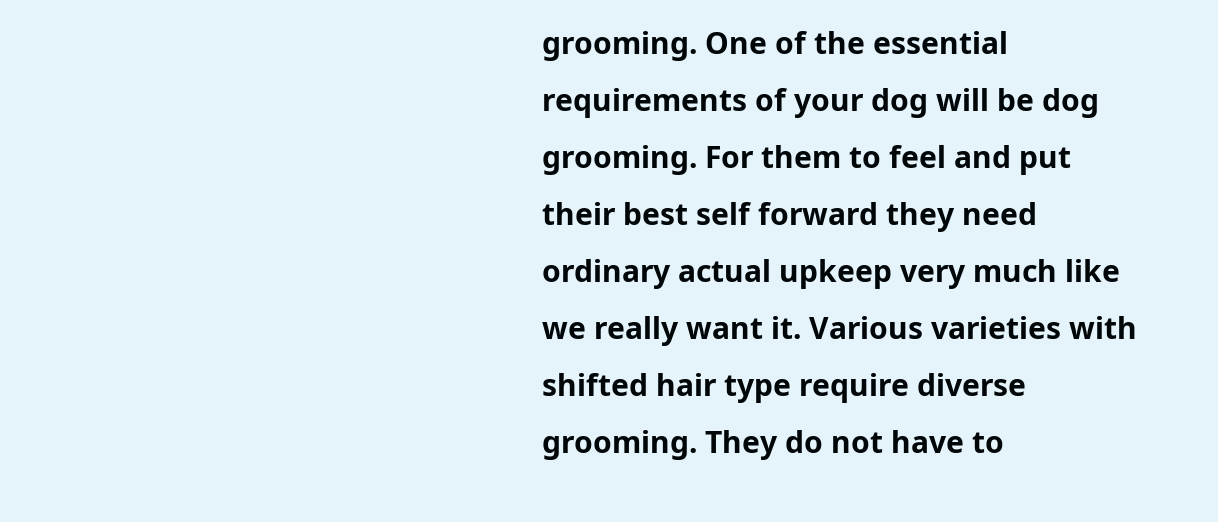grooming. One of the essential requirements of your dog will be dog grooming. For them to feel and put their best self forward they need ordinary actual upkeep very much like we really want it. Various varieties with shifted hair type require diverse grooming. They do not have to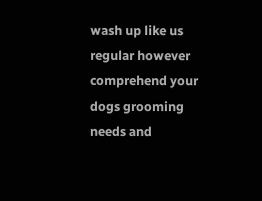wash up like us regular however comprehend your dogs grooming needs and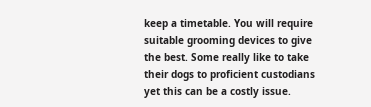keep a timetable. You will require suitable grooming devices to give the best. Some really like to take their dogs to proficient custodians yet this can be a costly issue.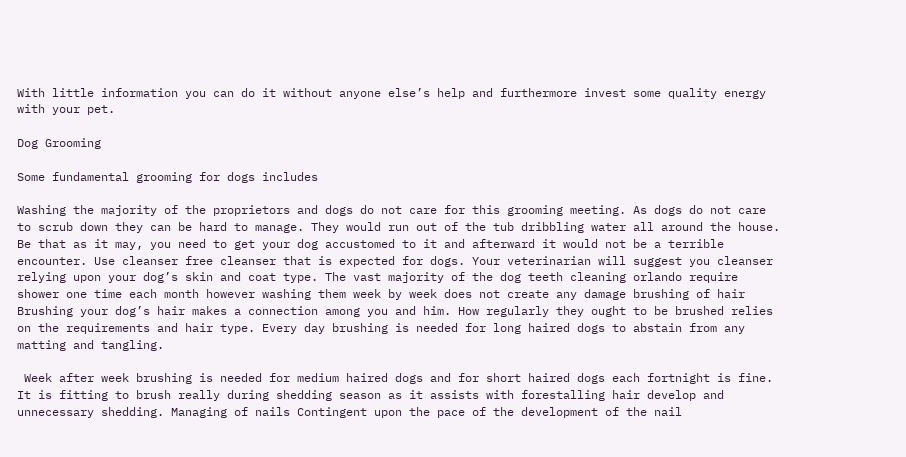With little information you can do it without anyone else’s help and furthermore invest some quality energy with your pet.

Dog Grooming

Some fundamental grooming for dogs includes

Washing the majority of the proprietors and dogs do not care for this grooming meeting. As dogs do not care to scrub down they can be hard to manage. They would run out of the tub dribbling water all around the house. Be that as it may, you need to get your dog accustomed to it and afterward it would not be a terrible encounter. Use cleanser free cleanser that is expected for dogs. Your veterinarian will suggest you cleanser relying upon your dog’s skin and coat type. The vast majority of the dog teeth cleaning orlando require shower one time each month however washing them week by week does not create any damage brushing of hair Brushing your dog’s hair makes a connection among you and him. How regularly they ought to be brushed relies on the requirements and hair type. Every day brushing is needed for long haired dogs to abstain from any matting and tangling.

 Week after week brushing is needed for medium haired dogs and for short haired dogs each fortnight is fine. It is fitting to brush really during shedding season as it assists with forestalling hair develop and unnecessary shedding. Managing of nails Contingent upon the pace of the development of the nail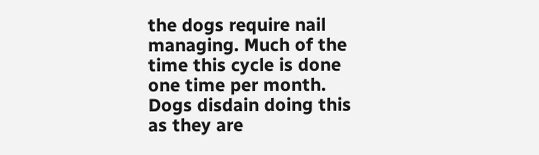the dogs require nail managing. Much of the time this cycle is done one time per month. Dogs disdain doing this as they are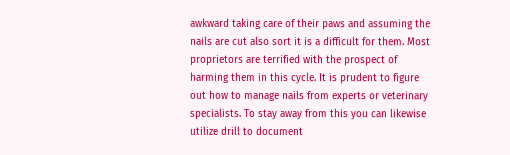awkward taking care of their paws and assuming the nails are cut also sort it is a difficult for them. Most proprietors are terrified with the prospect of harming them in this cycle. It is prudent to figure out how to manage nails from experts or veterinary specialists. To stay away from this you can likewise utilize drill to document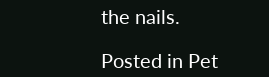the nails.

Posted in Pet